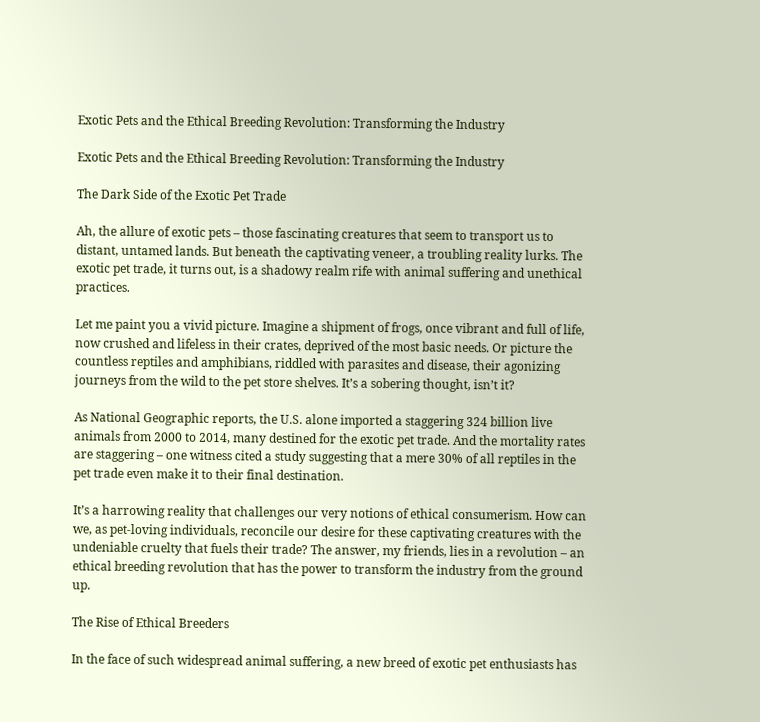Exotic Pets and the Ethical Breeding Revolution: Transforming the Industry

Exotic Pets and the Ethical Breeding Revolution: Transforming the Industry

The Dark Side of the Exotic Pet Trade

Ah, the allure of exotic pets – those fascinating creatures that seem to transport us to distant, untamed lands. But beneath the captivating veneer, a troubling reality lurks. The exotic pet trade, it turns out, is a shadowy realm rife with animal suffering and unethical practices.

Let me paint you a vivid picture. Imagine a shipment of frogs, once vibrant and full of life, now crushed and lifeless in their crates, deprived of the most basic needs. Or picture the countless reptiles and amphibians, riddled with parasites and disease, their agonizing journeys from the wild to the pet store shelves. It’s a sobering thought, isn’t it?

As National Geographic reports, the U.S. alone imported a staggering 324 billion live animals from 2000 to 2014, many destined for the exotic pet trade. And the mortality rates are staggering – one witness cited a study suggesting that a mere 30% of all reptiles in the pet trade even make it to their final destination.

It’s a harrowing reality that challenges our very notions of ethical consumerism. How can we, as pet-loving individuals, reconcile our desire for these captivating creatures with the undeniable cruelty that fuels their trade? The answer, my friends, lies in a revolution – an ethical breeding revolution that has the power to transform the industry from the ground up.

The Rise of Ethical Breeders

In the face of such widespread animal suffering, a new breed of exotic pet enthusiasts has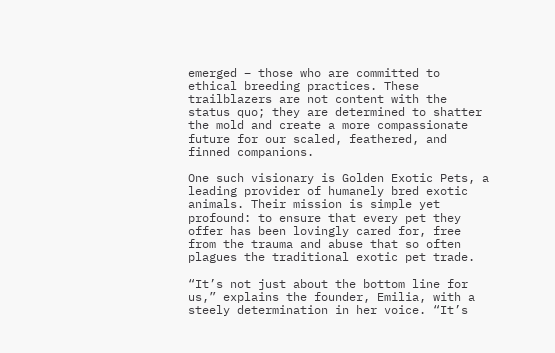emerged – those who are committed to ethical breeding practices. These trailblazers are not content with the status quo; they are determined to shatter the mold and create a more compassionate future for our scaled, feathered, and finned companions.

One such visionary is Golden Exotic Pets, a leading provider of humanely bred exotic animals. Their mission is simple yet profound: to ensure that every pet they offer has been lovingly cared for, free from the trauma and abuse that so often plagues the traditional exotic pet trade.

“It’s not just about the bottom line for us,” explains the founder, Emilia, with a steely determination in her voice. “It’s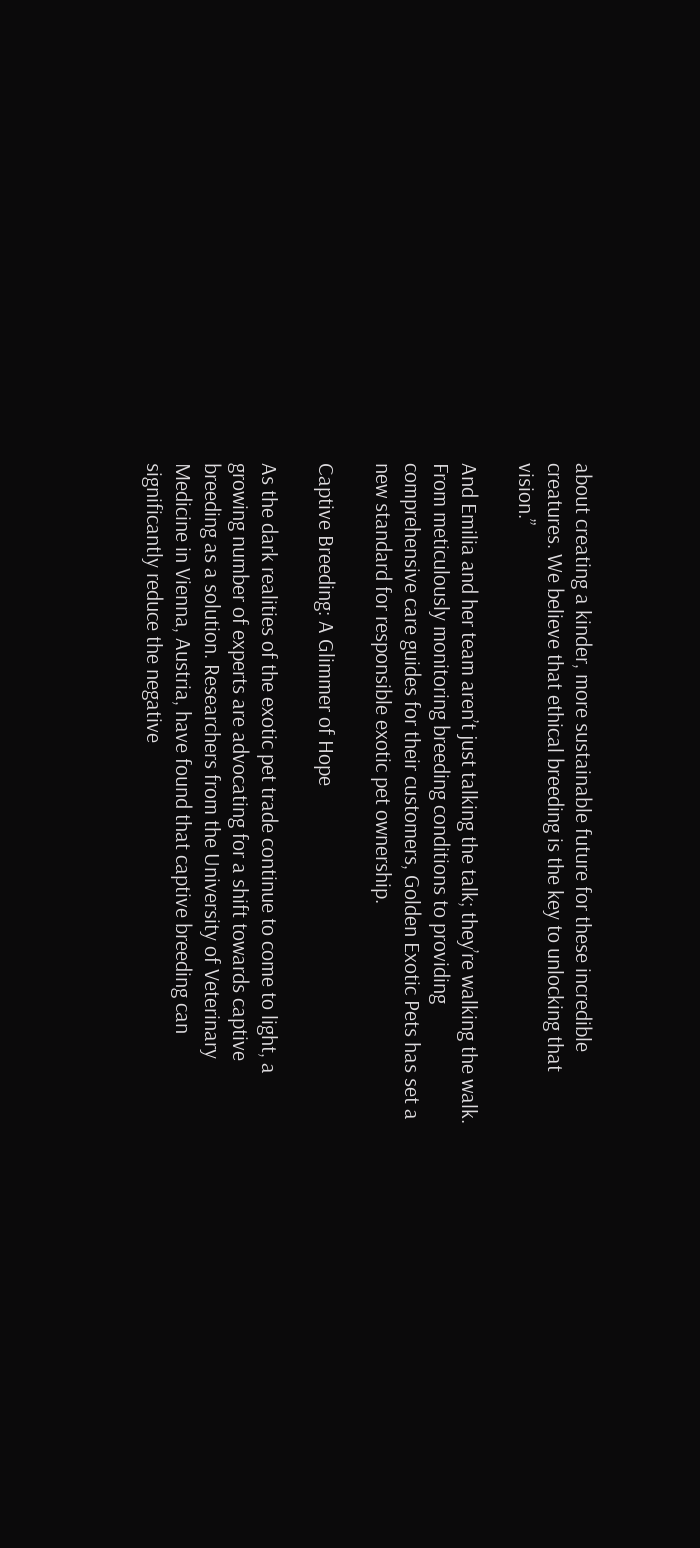about creating a kinder, more sustainable future for these incredible creatures. We believe that ethical breeding is the key to unlocking that vision.”

And Emilia and her team aren’t just talking the talk; they’re walking the walk. From meticulously monitoring breeding conditions to providing comprehensive care guides for their customers, Golden Exotic Pets has set a new standard for responsible exotic pet ownership.

Captive Breeding: A Glimmer of Hope

As the dark realities of the exotic pet trade continue to come to light, a growing number of experts are advocating for a shift towards captive breeding as a solution. Researchers from the University of Veterinary Medicine in Vienna, Austria, have found that captive breeding can significantly reduce the negative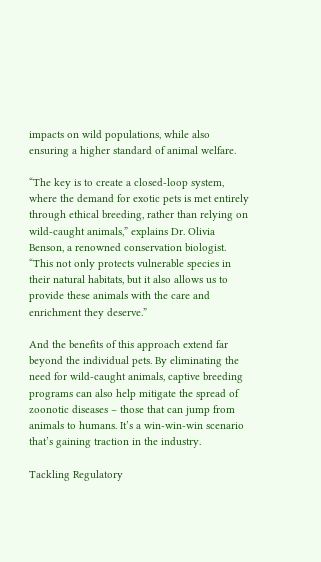impacts on wild populations, while also ensuring a higher standard of animal welfare.

“The key is to create a closed-loop system, where the demand for exotic pets is met entirely through ethical breeding, rather than relying on wild-caught animals,” explains Dr. Olivia Benson, a renowned conservation biologist. “This not only protects vulnerable species in their natural habitats, but it also allows us to provide these animals with the care and enrichment they deserve.”

And the benefits of this approach extend far beyond the individual pets. By eliminating the need for wild-caught animals, captive breeding programs can also help mitigate the spread of zoonotic diseases – those that can jump from animals to humans. It’s a win-win-win scenario that’s gaining traction in the industry.

Tackling Regulatory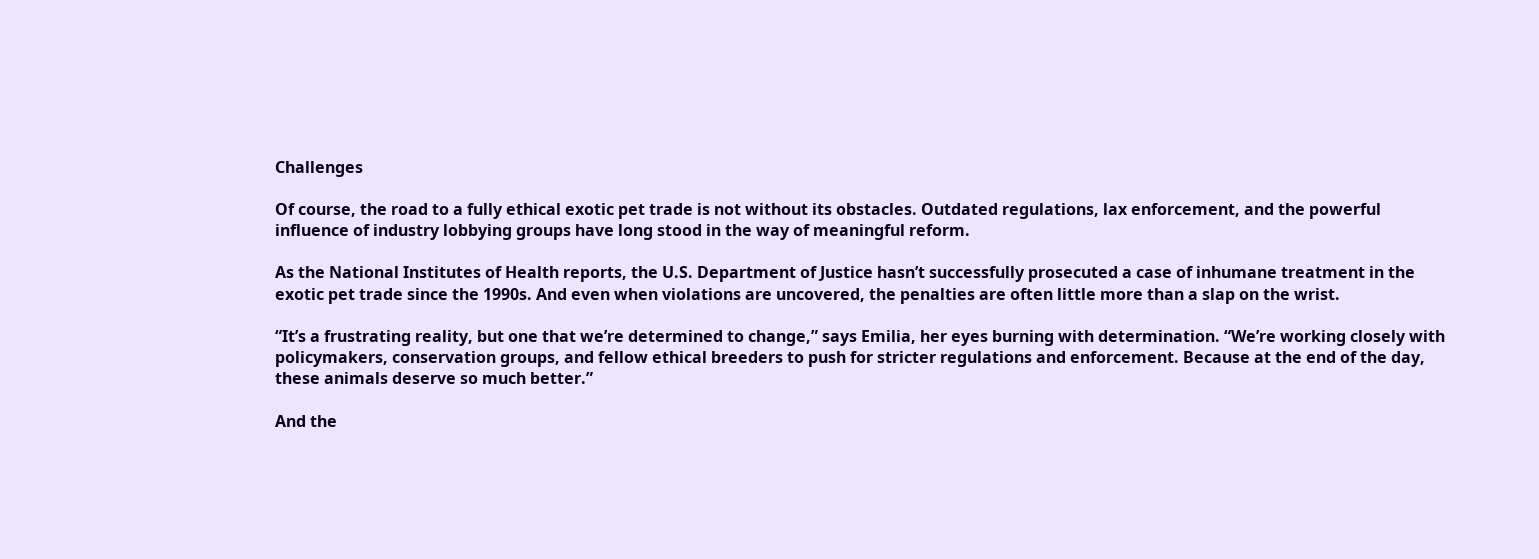Challenges

Of course, the road to a fully ethical exotic pet trade is not without its obstacles. Outdated regulations, lax enforcement, and the powerful influence of industry lobbying groups have long stood in the way of meaningful reform.

As the National Institutes of Health reports, the U.S. Department of Justice hasn’t successfully prosecuted a case of inhumane treatment in the exotic pet trade since the 1990s. And even when violations are uncovered, the penalties are often little more than a slap on the wrist.

“It’s a frustrating reality, but one that we’re determined to change,” says Emilia, her eyes burning with determination. “We’re working closely with policymakers, conservation groups, and fellow ethical breeders to push for stricter regulations and enforcement. Because at the end of the day, these animals deserve so much better.”

And the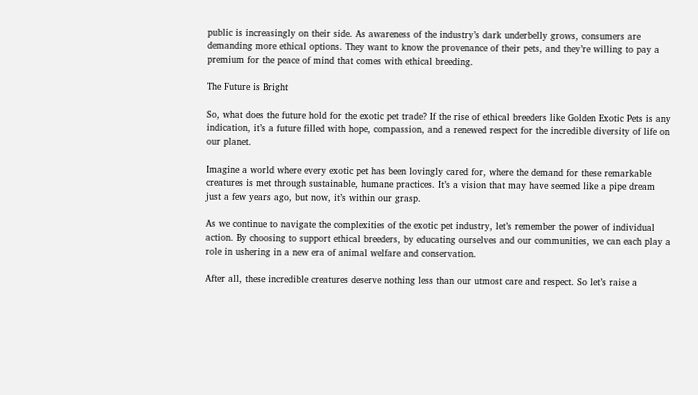public is increasingly on their side. As awareness of the industry’s dark underbelly grows, consumers are demanding more ethical options. They want to know the provenance of their pets, and they’re willing to pay a premium for the peace of mind that comes with ethical breeding.

The Future is Bright

So, what does the future hold for the exotic pet trade? If the rise of ethical breeders like Golden Exotic Pets is any indication, it’s a future filled with hope, compassion, and a renewed respect for the incredible diversity of life on our planet.

Imagine a world where every exotic pet has been lovingly cared for, where the demand for these remarkable creatures is met through sustainable, humane practices. It’s a vision that may have seemed like a pipe dream just a few years ago, but now, it’s within our grasp.

As we continue to navigate the complexities of the exotic pet industry, let’s remember the power of individual action. By choosing to support ethical breeders, by educating ourselves and our communities, we can each play a role in ushering in a new era of animal welfare and conservation.

After all, these incredible creatures deserve nothing less than our utmost care and respect. So let’s raise a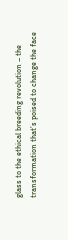glass to the ethical breeding revolution – the transformation that’s poised to change the face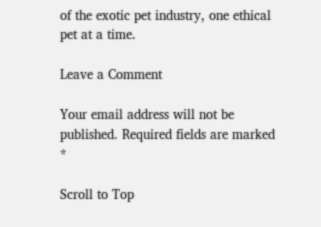of the exotic pet industry, one ethical pet at a time.

Leave a Comment

Your email address will not be published. Required fields are marked *

Scroll to Top